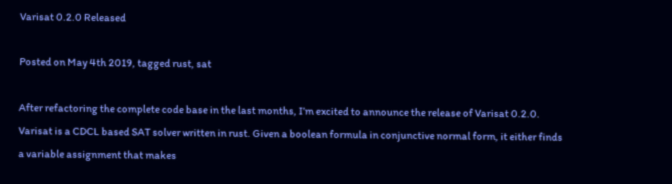Varisat 0.2.0 Released

Posted on May 4th 2019, tagged rust, sat

After refactoring the complete code base in the last months, I’m excited to announce the release of Varisat 0.2.0. Varisat is a CDCL based SAT solver written in rust. Given a boolean formula in conjunctive normal form, it either finds a variable assignment that makes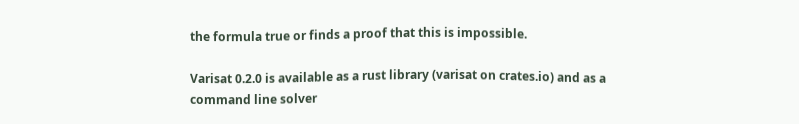the formula true or finds a proof that this is impossible.

Varisat 0.2.0 is available as a rust library (varisat on crates.io) and as a command line solver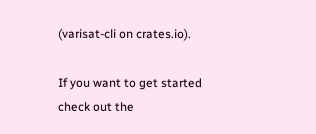(varisat-cli on crates.io).

If you want to get started check out the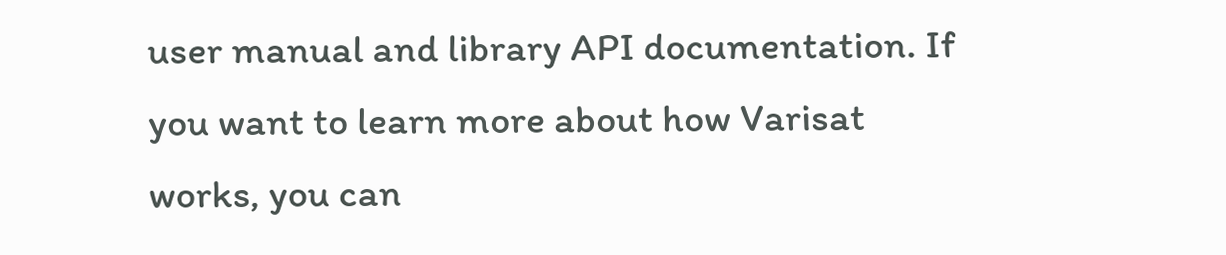user manual and library API documentation. If you want to learn more about how Varisat works, you can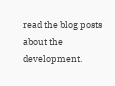read the blog posts about the development.